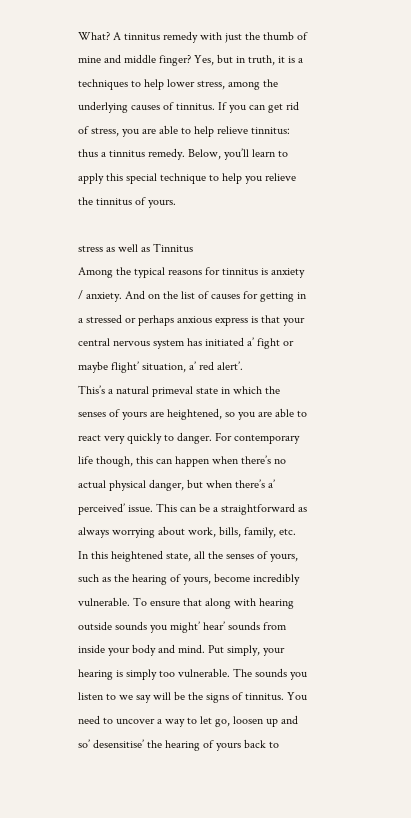What? A tinnitus remedy with just the thumb of mine and middle finger? Yes, but in truth, it is a techniques to help lower stress, among the underlying causes of tinnitus. If you can get rid of stress, you are able to help relieve tinnitus: thus a tinnitus remedy. Below, you’ll learn to apply this special technique to help you relieve the tinnitus of yours.

stress as well as Tinnitus
Among the typical reasons for tinnitus is anxiety / anxiety. And on the list of causes for getting in a stressed or perhaps anxious express is that your central nervous system has initiated a’ fight or maybe flight’ situation, a’ red alert’.
This’s a natural primeval state in which the senses of yours are heightened, so you are able to react very quickly to danger. For contemporary life though, this can happen when there’s no actual physical danger, but when there’s a’ perceived’ issue. This can be a straightforward as always worrying about work, bills, family, etc.
In this heightened state, all the senses of yours, such as the hearing of yours, become incredibly vulnerable. To ensure that along with hearing outside sounds you might’ hear’ sounds from inside your body and mind. Put simply, your hearing is simply too vulnerable. The sounds you listen to we say will be the signs of tinnitus. You need to uncover a way to let go, loosen up and so’ desensitise’ the hearing of yours back to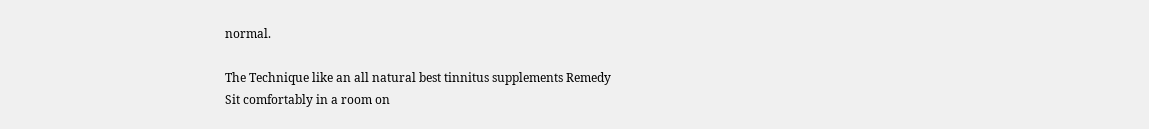normal.

The Technique like an all natural best tinnitus supplements Remedy
Sit comfortably in a room on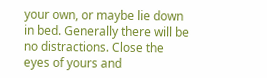your own, or maybe lie down in bed. Generally there will be no distractions. Close the eyes of yours and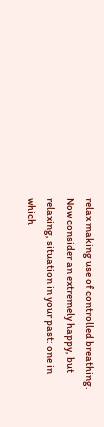relax making use of controlled breathing.
Now consider an extremely happy, but relaxing, situation in your past: one in which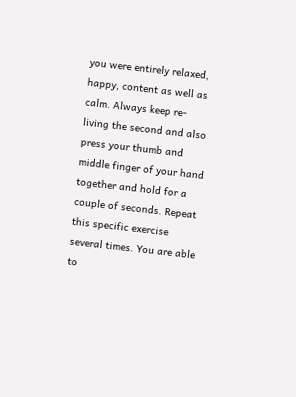you were entirely relaxed, happy, content as well as calm. Always keep re-living the second and also press your thumb and middle finger of your hand together and hold for a couple of seconds. Repeat this specific exercise several times. You are able to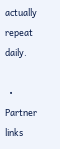actually repeat daily.

  • Partner links